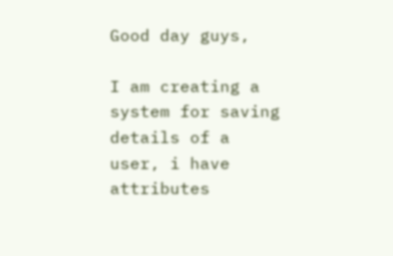Good day guys,

I am creating a system for saving details of a user, i have attributes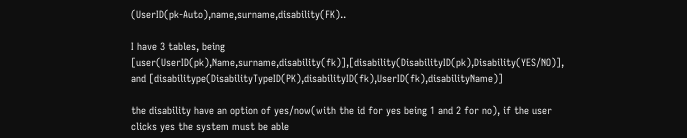(UserID(pk-Auto),name,surname,disability(FK)..

I have 3 tables, being [user(UserID(pk),Name,surname,disability(fk)],[disability(DisabilityID(pk),Disability(YES/NO)], and [disabilitype(DisabilityTypeID(PK),disabilityID(fk),UserID(fk),disabilityName)]

the disability have an option of yes/now(with the id for yes being 1 and 2 for no), if the user clicks yes the system must be able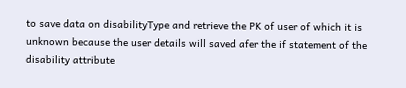to save data on disabilityType and retrieve the PK of user of which it is unknown because the user details will saved afer the if statement of the disability attribute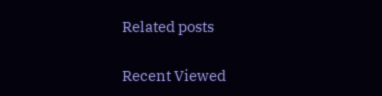Related posts

Recent Viewed